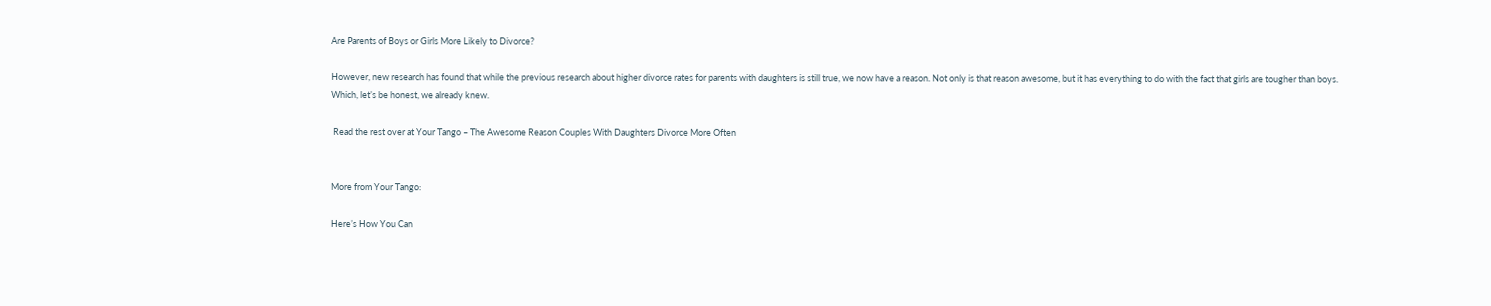Are Parents of Boys or Girls More Likely to Divorce?

However, new research has found that while the previous research about higher divorce rates for parents with daughters is still true, we now have a reason. Not only is that reason awesome, but it has everything to do with the fact that girls are tougher than boys. Which, let’s be honest, we already knew.

 Read the rest over at Your Tango – The Awesome Reason Couples With Daughters Divorce More Often


More from Your Tango:

Here’s How You Can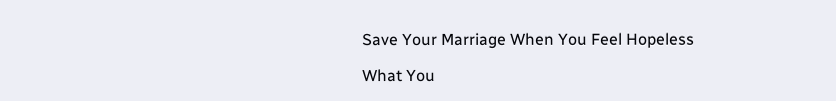Save Your Marriage When You Feel Hopeless

What You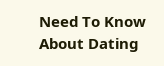Need To Know About Dating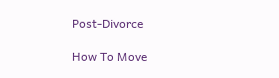Post-Divorce

How To Move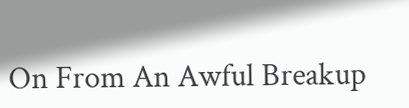On From An Awful Breakup